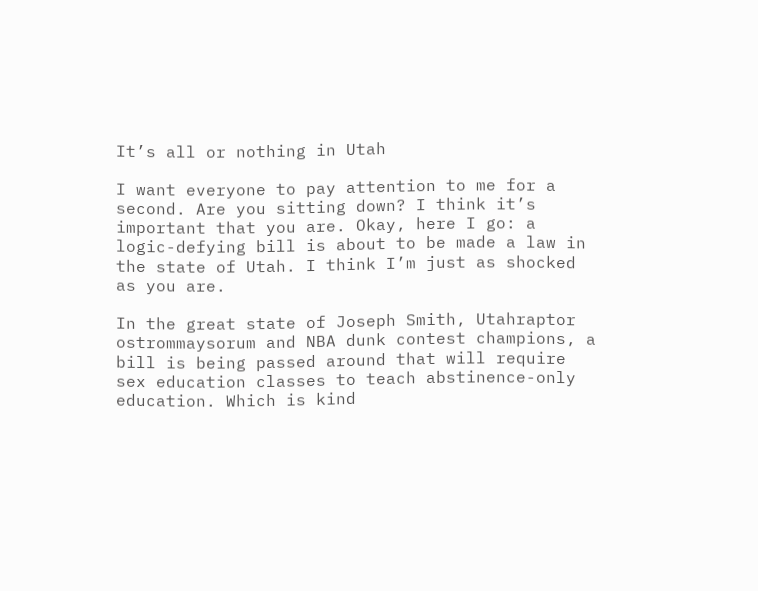It’s all or nothing in Utah

I want everyone to pay attention to me for a second. Are you sitting down? I think it’s important that you are. Okay, here I go: a logic-defying bill is about to be made a law in the state of Utah. I think I’m just as shocked as you are.

In the great state of Joseph Smith, Utahraptor ostrommaysorum and NBA dunk contest champions, a bill is being passed around that will require sex education classes to teach abstinence-only education. Which is kind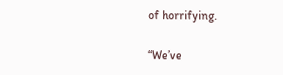of horrifying.

“We’ve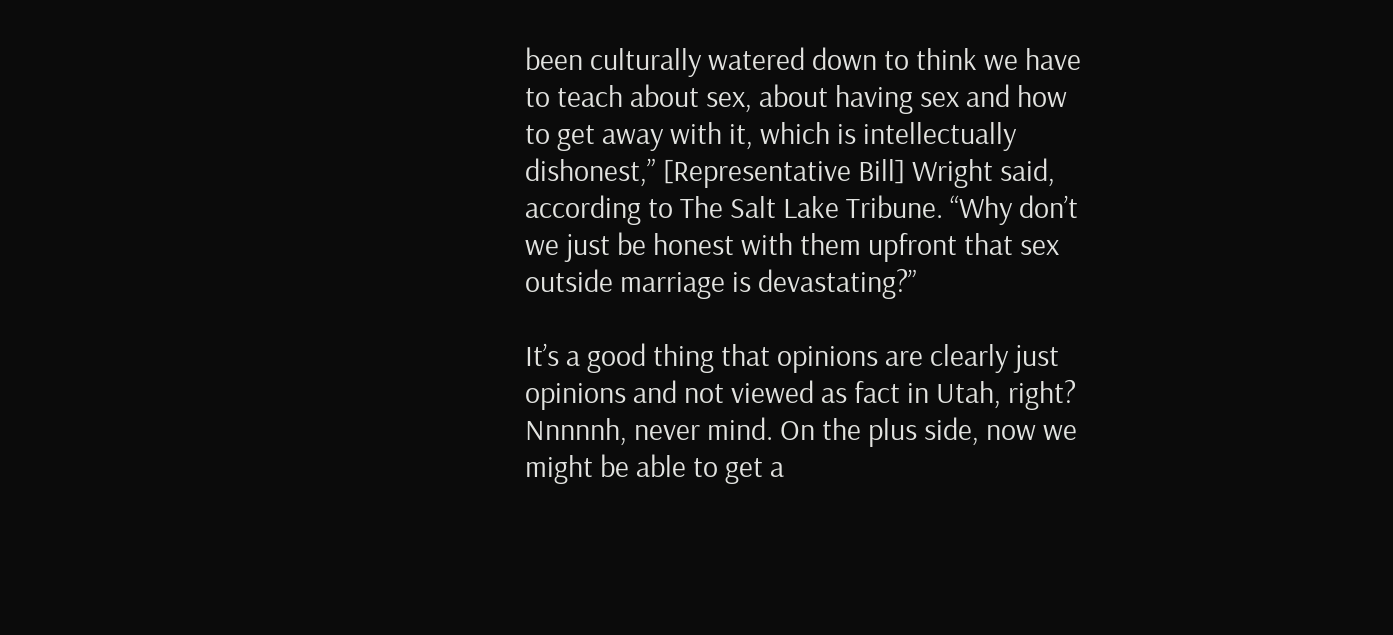been culturally watered down to think we have to teach about sex, about having sex and how to get away with it, which is intellectually dishonest,” [Representative Bill] Wright said, according to The Salt Lake Tribune. “Why don’t we just be honest with them upfront that sex outside marriage is devastating?”

It’s a good thing that opinions are clearly just opinions and not viewed as fact in Utah, right? Nnnnnh, never mind. On the plus side, now we might be able to get a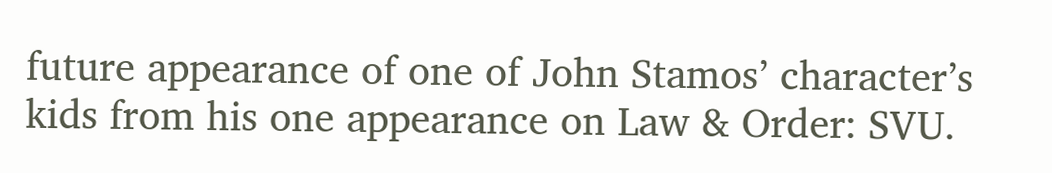future appearance of one of John Stamos’ character’s kids from his one appearance on Law & Order: SVU.